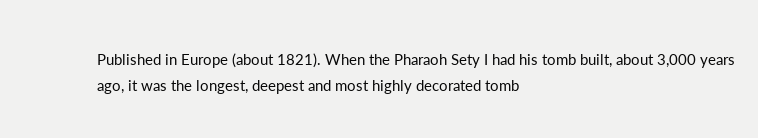Published in Europe (about 1821). When the Pharaoh Sety I had his tomb built, about 3,000 years ago, it was the longest, deepest and most highly decorated tomb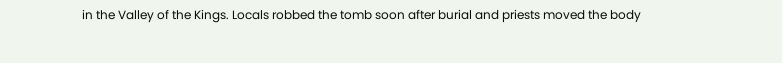in the Valley of the Kings. Locals robbed the tomb soon after burial and priests moved the body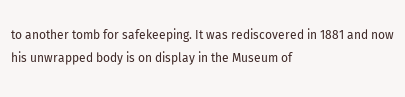to another tomb for safekeeping. It was rediscovered in 1881 and now his unwrapped body is on display in the Museum of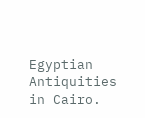Egyptian Antiquities in Cairo.